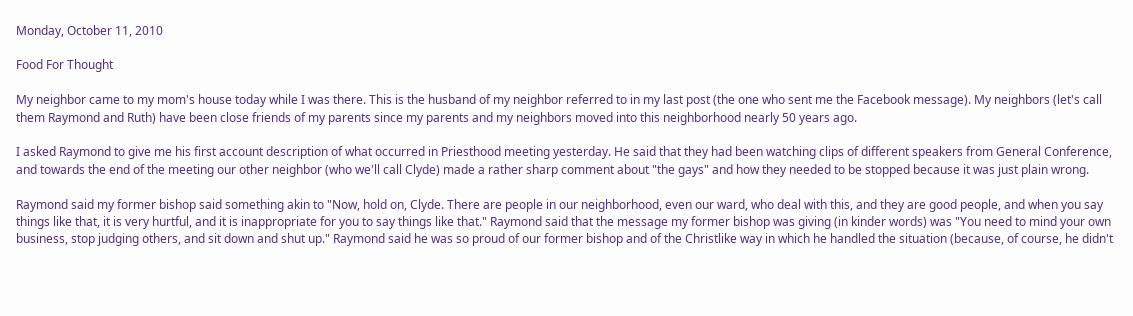Monday, October 11, 2010

Food For Thought

My neighbor came to my mom's house today while I was there. This is the husband of my neighbor referred to in my last post (the one who sent me the Facebook message). My neighbors (let's call them Raymond and Ruth) have been close friends of my parents since my parents and my neighbors moved into this neighborhood nearly 50 years ago.

I asked Raymond to give me his first account description of what occurred in Priesthood meeting yesterday. He said that they had been watching clips of different speakers from General Conference, and towards the end of the meeting our other neighbor (who we'll call Clyde) made a rather sharp comment about "the gays" and how they needed to be stopped because it was just plain wrong.

Raymond said my former bishop said something akin to "Now, hold on, Clyde. There are people in our neighborhood, even our ward, who deal with this, and they are good people, and when you say things like that, it is very hurtful, and it is inappropriate for you to say things like that." Raymond said that the message my former bishop was giving (in kinder words) was "You need to mind your own business, stop judging others, and sit down and shut up." Raymond said he was so proud of our former bishop and of the Christlike way in which he handled the situation (because, of course, he didn't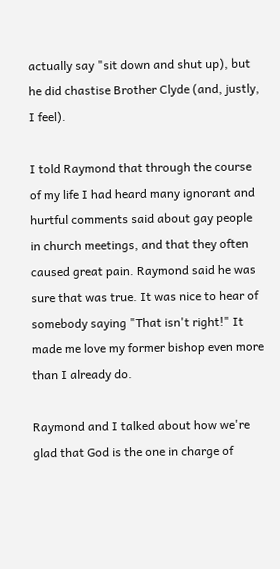actually say "sit down and shut up), but he did chastise Brother Clyde (and, justly, I feel).

I told Raymond that through the course of my life I had heard many ignorant and hurtful comments said about gay people in church meetings, and that they often caused great pain. Raymond said he was sure that was true. It was nice to hear of somebody saying "That isn't right!" It made me love my former bishop even more than I already do.

Raymond and I talked about how we're glad that God is the one in charge of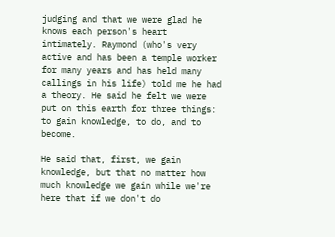judging and that we were glad he knows each person's heart intimately. Raymond (who's very active and has been a temple worker for many years and has held many callings in his life) told me he had a theory. He said he felt we were put on this earth for three things: to gain knowledge, to do, and to become.

He said that, first, we gain knowledge, but that no matter how much knowledge we gain while we're here that if we don't do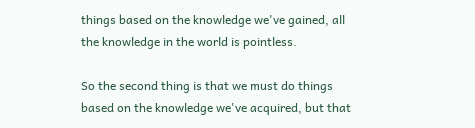things based on the knowledge we've gained, all the knowledge in the world is pointless.

So the second thing is that we must do things based on the knowledge we've acquired, but that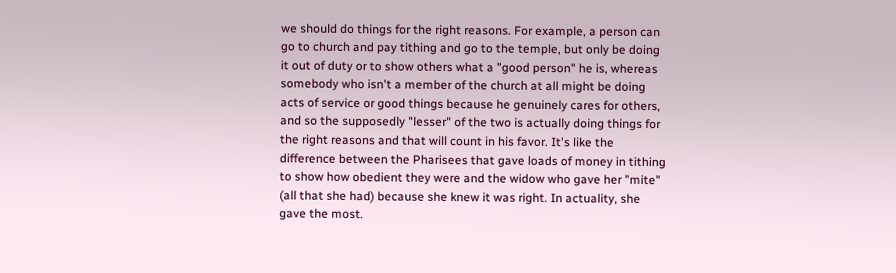we should do things for the right reasons. For example, a person can go to church and pay tithing and go to the temple, but only be doing it out of duty or to show others what a "good person" he is, whereas somebody who isn't a member of the church at all might be doing acts of service or good things because he genuinely cares for others, and so the supposedly "lesser" of the two is actually doing things for the right reasons and that will count in his favor. It's like the difference between the Pharisees that gave loads of money in tithing to show how obedient they were and the widow who gave her "mite" (all that she had) because she knew it was right. In actuality, she gave the most.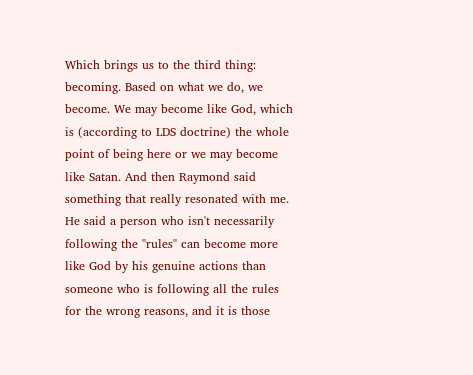Which brings us to the third thing: becoming. Based on what we do, we become. We may become like God, which is (according to LDS doctrine) the whole point of being here or we may become like Satan. And then Raymond said something that really resonated with me. He said a person who isn't necessarily following the "rules" can become more like God by his genuine actions than someone who is following all the rules for the wrong reasons, and it is those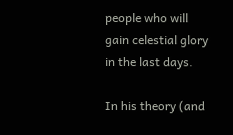people who will gain celestial glory in the last days.

In his theory (and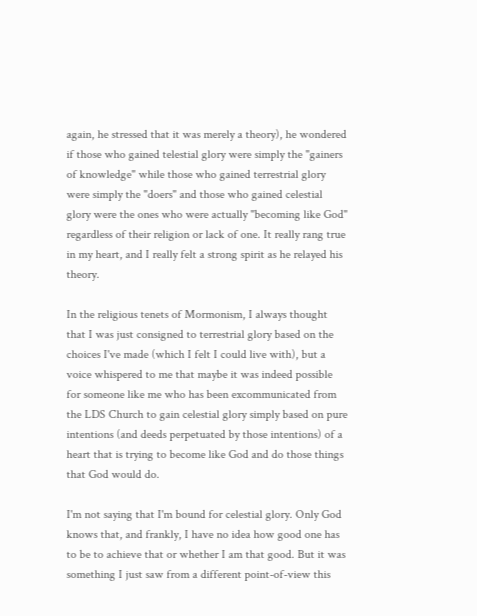again, he stressed that it was merely a theory), he wondered if those who gained telestial glory were simply the "gainers of knowledge" while those who gained terrestrial glory were simply the "doers" and those who gained celestial glory were the ones who were actually "becoming like God" regardless of their religion or lack of one. It really rang true in my heart, and I really felt a strong spirit as he relayed his theory.

In the religious tenets of Mormonism, I always thought that I was just consigned to terrestrial glory based on the choices I've made (which I felt I could live with), but a voice whispered to me that maybe it was indeed possible for someone like me who has been excommunicated from the LDS Church to gain celestial glory simply based on pure intentions (and deeds perpetuated by those intentions) of a heart that is trying to become like God and do those things that God would do.

I'm not saying that I'm bound for celestial glory. Only God knows that, and frankly, I have no idea how good one has to be to achieve that or whether I am that good. But it was something I just saw from a different point-of-view this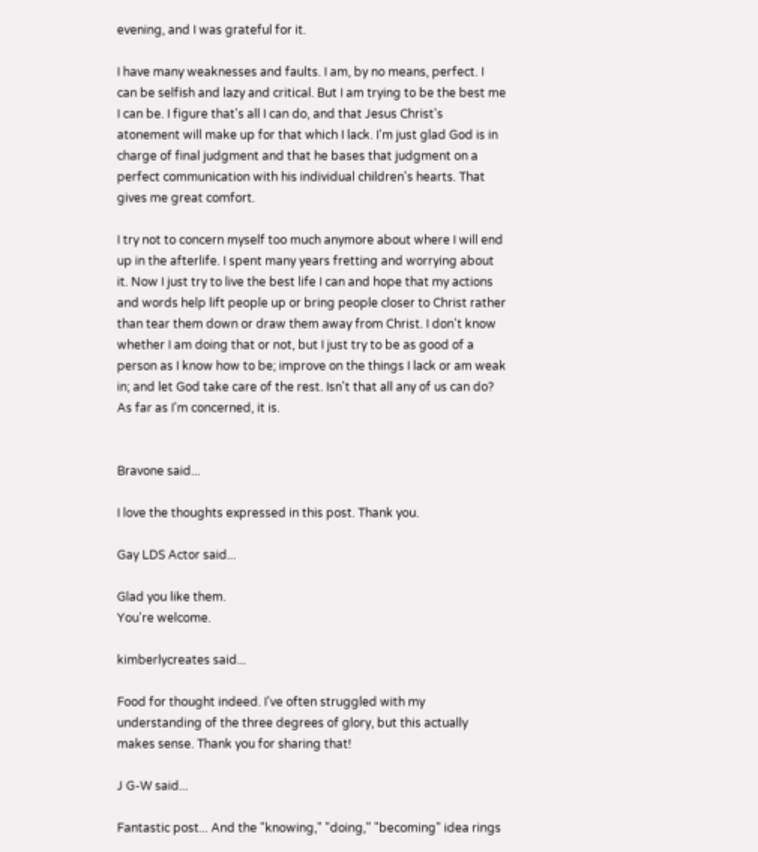evening, and I was grateful for it.

I have many weaknesses and faults. I am, by no means, perfect. I can be selfish and lazy and critical. But I am trying to be the best me I can be. I figure that's all I can do, and that Jesus Christ's atonement will make up for that which I lack. I'm just glad God is in charge of final judgment and that he bases that judgment on a perfect communication with his individual children's hearts. That gives me great comfort.

I try not to concern myself too much anymore about where I will end up in the afterlife. I spent many years fretting and worrying about it. Now I just try to live the best life I can and hope that my actions and words help lift people up or bring people closer to Christ rather than tear them down or draw them away from Christ. I don't know whether I am doing that or not, but I just try to be as good of a person as I know how to be; improve on the things I lack or am weak in; and let God take care of the rest. Isn't that all any of us can do? As far as I'm concerned, it is.


Bravone said...

I love the thoughts expressed in this post. Thank you.

Gay LDS Actor said...

Glad you like them.
You're welcome.

kimberlycreates said...

Food for thought indeed. I've often struggled with my understanding of the three degrees of glory, but this actually makes sense. Thank you for sharing that!

J G-W said...

Fantastic post... And the "knowing," "doing," "becoming" idea rings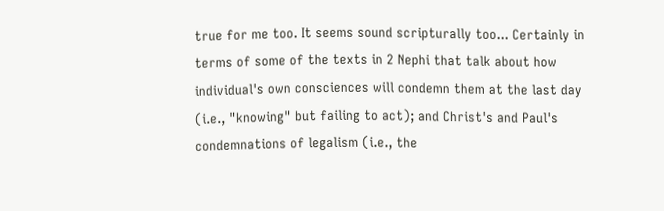true for me too. It seems sound scripturally too... Certainly in terms of some of the texts in 2 Nephi that talk about how individual's own consciences will condemn them at the last day (i.e., "knowing" but failing to act); and Christ's and Paul's condemnations of legalism (i.e., the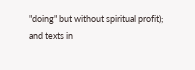"doing" but without spiritual profit); and texts in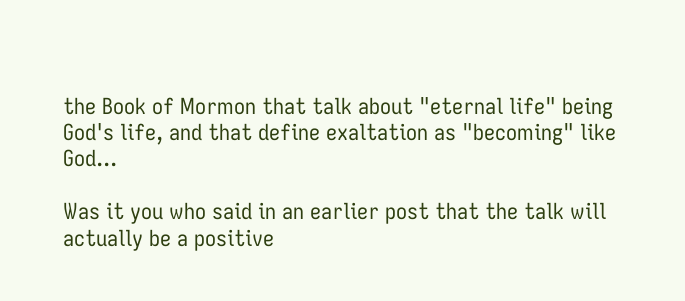the Book of Mormon that talk about "eternal life" being God's life, and that define exaltation as "becoming" like God...

Was it you who said in an earlier post that the talk will actually be a positive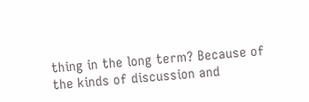thing in the long term? Because of the kinds of discussion and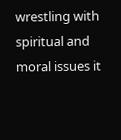wrestling with spiritual and moral issues it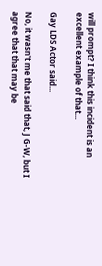will prompt? I think this incident is an excellent example of that...

Gay LDS Actor said...

No, it wasn't me that said that, J G-W, but I agree that that may be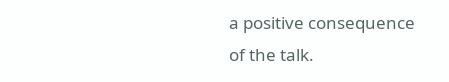a positive consequence of the talk.